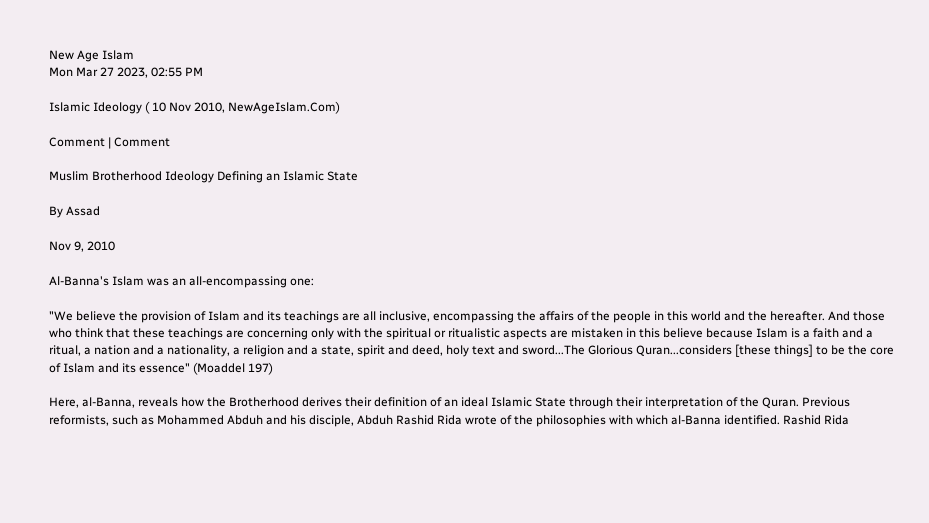New Age Islam
Mon Mar 27 2023, 02:55 PM

Islamic Ideology ( 10 Nov 2010, NewAgeIslam.Com)

Comment | Comment

Muslim Brotherhood Ideology Defining an Islamic State

By Assad

Nov 9, 2010

Al-Banna's Islam was an all-encompassing one:

"We believe the provision of Islam and its teachings are all inclusive, encompassing the affairs of the people in this world and the hereafter. And those who think that these teachings are concerning only with the spiritual or ritualistic aspects are mistaken in this believe because Islam is a faith and a ritual, a nation and a nationality, a religion and a state, spirit and deed, holy text and sword...The Glorious Quran...considers [these things] to be the core of Islam and its essence" (Moaddel 197)

Here, al-Banna, reveals how the Brotherhood derives their definition of an ideal Islamic State through their interpretation of the Quran. Previous reformists, such as Mohammed Abduh and his disciple, Abduh Rashid Rida wrote of the philosophies with which al-Banna identified. Rashid Rida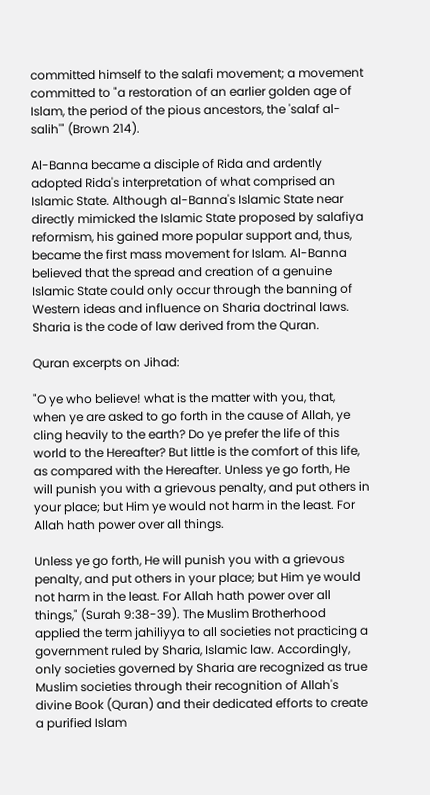committed himself to the salafi movement; a movement committed to "a restoration of an earlier golden age of Islam, the period of the pious ancestors, the 'salaf al-salih'" (Brown 214).

Al-Banna became a disciple of Rida and ardently adopted Rida's interpretation of what comprised an Islamic State. Although al-Banna's Islamic State near directly mimicked the Islamic State proposed by salafiya reformism, his gained more popular support and, thus, became the first mass movement for Islam. Al-Banna believed that the spread and creation of a genuine Islamic State could only occur through the banning of Western ideas and influence on Sharia doctrinal laws. Sharia is the code of law derived from the Quran.

Quran excerpts on Jihad:

"O ye who believe! what is the matter with you, that, when ye are asked to go forth in the cause of Allah, ye cling heavily to the earth? Do ye prefer the life of this world to the Hereafter? But little is the comfort of this life, as compared with the Hereafter. Unless ye go forth, He will punish you with a grievous penalty, and put others in your place; but Him ye would not harm in the least. For Allah hath power over all things.

Unless ye go forth, He will punish you with a grievous penalty, and put others in your place; but Him ye would not harm in the least. For Allah hath power over all things," (Surah 9:38-39). The Muslim Brotherhood applied the term jahiliyya to all societies not practicing a government ruled by Sharia, Islamic law. Accordingly, only societies governed by Sharia are recognized as true Muslim societies through their recognition of Allah's divine Book (Quran) and their dedicated efforts to create a purified Islam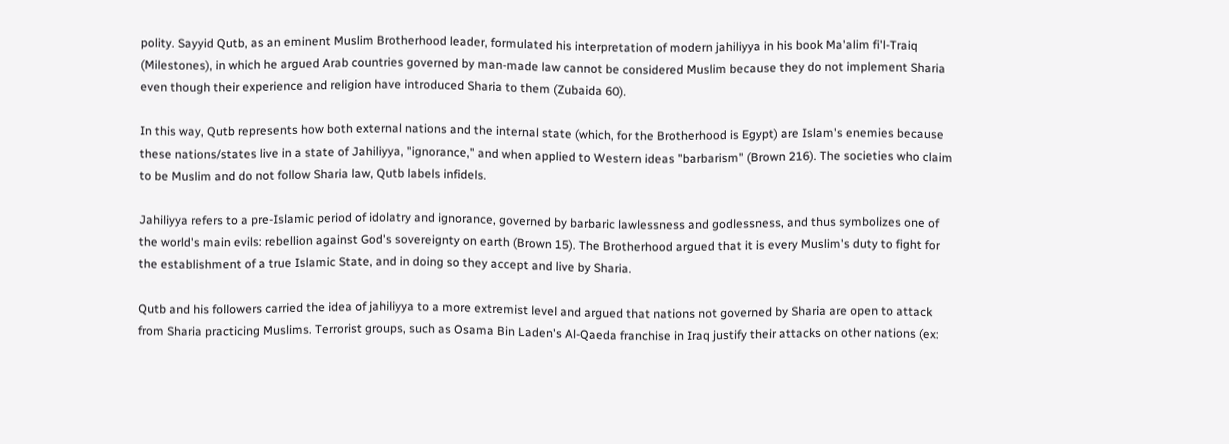polity. Sayyid Qutb, as an eminent Muslim Brotherhood leader, formulated his interpretation of modern jahiliyya in his book Ma'alim fi'l-Traiq (Milestones), in which he argued Arab countries governed by man-made law cannot be considered Muslim because they do not implement Sharia even though their experience and religion have introduced Sharia to them (Zubaida 60).

In this way, Qutb represents how both external nations and the internal state (which, for the Brotherhood is Egypt) are Islam's enemies because these nations/states live in a state of Jahiliyya, "ignorance," and when applied to Western ideas "barbarism" (Brown 216). The societies who claim to be Muslim and do not follow Sharia law, Qutb labels infidels.

Jahiliyya refers to a pre-Islamic period of idolatry and ignorance, governed by barbaric lawlessness and godlessness, and thus symbolizes one of the world's main evils: rebellion against God's sovereignty on earth (Brown 15). The Brotherhood argued that it is every Muslim's duty to fight for the establishment of a true Islamic State, and in doing so they accept and live by Sharia.

Qutb and his followers carried the idea of jahiliyya to a more extremist level and argued that nations not governed by Sharia are open to attack from Sharia practicing Muslims. Terrorist groups, such as Osama Bin Laden's Al-Qaeda franchise in Iraq justify their attacks on other nations (ex: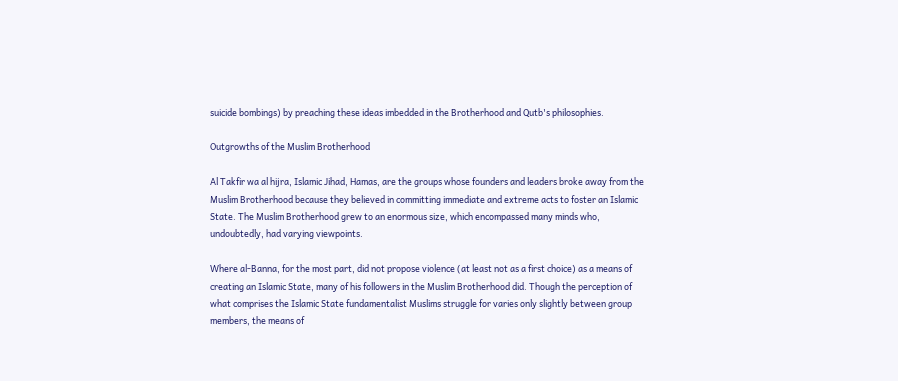suicide bombings) by preaching these ideas imbedded in the Brotherhood and Qutb's philosophies.

Outgrowths of the Muslim Brotherhood

Al Takfir wa al hijra, Islamic Jihad, Hamas, are the groups whose founders and leaders broke away from the Muslim Brotherhood because they believed in committing immediate and extreme acts to foster an Islamic State. The Muslim Brotherhood grew to an enormous size, which encompassed many minds who, undoubtedly, had varying viewpoints.

Where al-Banna, for the most part, did not propose violence (at least not as a first choice) as a means of creating an Islamic State, many of his followers in the Muslim Brotherhood did. Though the perception of what comprises the Islamic State fundamentalist Muslims struggle for varies only slightly between group members, the means of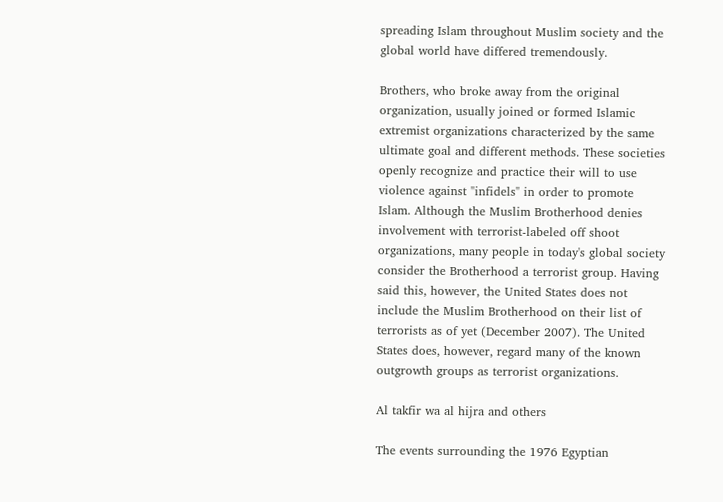spreading Islam throughout Muslim society and the global world have differed tremendously.

Brothers, who broke away from the original organization, usually joined or formed Islamic extremist organizations characterized by the same ultimate goal and different methods. These societies openly recognize and practice their will to use violence against "infidels" in order to promote Islam. Although the Muslim Brotherhood denies involvement with terrorist-labeled off shoot organizations, many people in today's global society consider the Brotherhood a terrorist group. Having said this, however, the United States does not include the Muslim Brotherhood on their list of terrorists as of yet (December 2007). The United States does, however, regard many of the known outgrowth groups as terrorist organizations.

Al takfir wa al hijra and others

The events surrounding the 1976 Egyptian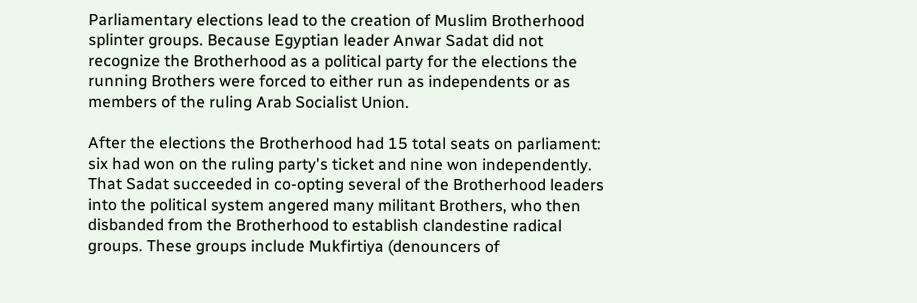Parliamentary elections lead to the creation of Muslim Brotherhood splinter groups. Because Egyptian leader Anwar Sadat did not recognize the Brotherhood as a political party for the elections the running Brothers were forced to either run as independents or as members of the ruling Arab Socialist Union.

After the elections the Brotherhood had 15 total seats on parliament: six had won on the ruling party's ticket and nine won independently. That Sadat succeeded in co-opting several of the Brotherhood leaders into the political system angered many militant Brothers, who then disbanded from the Brotherhood to establish clandestine radical groups. These groups include Mukfirtiya (denouncers of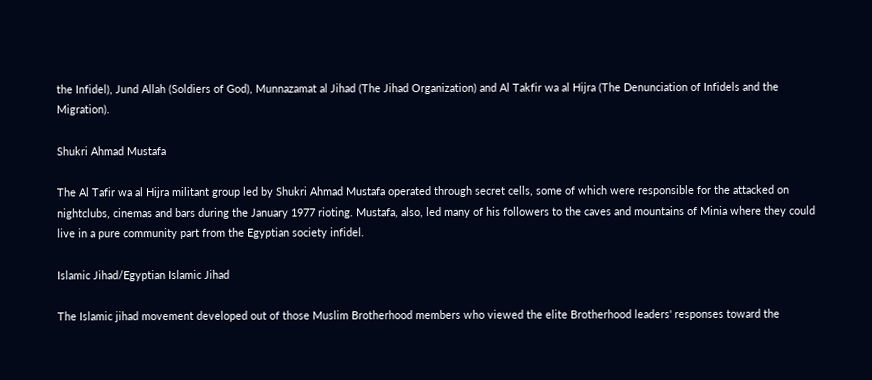the Infidel), Jund Allah (Soldiers of God), Munnazamat al Jihad (The Jihad Organization) and Al Takfir wa al Hijra (The Denunciation of Infidels and the Migration).

Shukri Ahmad Mustafa

The Al Tafir wa al Hijra militant group led by Shukri Ahmad Mustafa operated through secret cells, some of which were responsible for the attacked on nightclubs, cinemas and bars during the January 1977 rioting. Mustafa, also, led many of his followers to the caves and mountains of Minia where they could live in a pure community part from the Egyptian society infidel.

Islamic Jihad/Egyptian Islamic Jihad

The Islamic jihad movement developed out of those Muslim Brotherhood members who viewed the elite Brotherhood leaders' responses toward the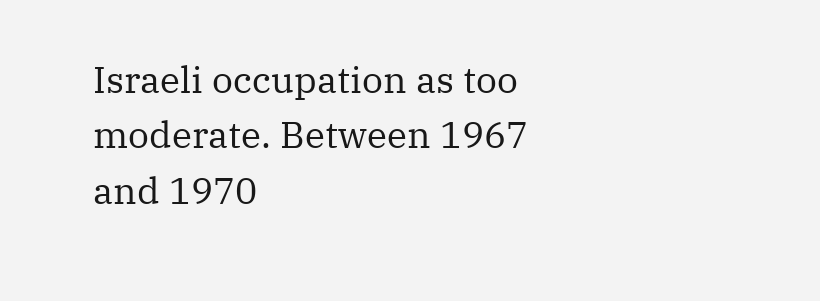Israeli occupation as too moderate. Between 1967 and 1970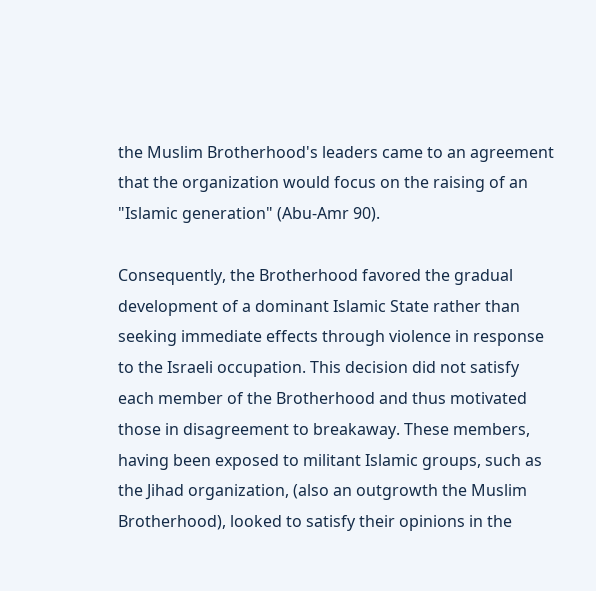the Muslim Brotherhood's leaders came to an agreement that the organization would focus on the raising of an "Islamic generation" (Abu-Amr 90).

Consequently, the Brotherhood favored the gradual development of a dominant Islamic State rather than seeking immediate effects through violence in response to the Israeli occupation. This decision did not satisfy each member of the Brotherhood and thus motivated those in disagreement to breakaway. These members, having been exposed to militant Islamic groups, such as the Jihad organization, (also an outgrowth the Muslim Brotherhood), looked to satisfy their opinions in the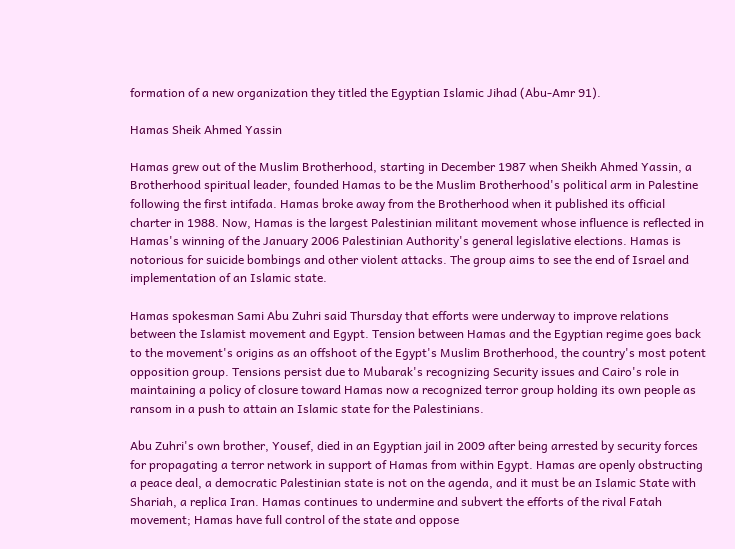formation of a new organization they titled the Egyptian Islamic Jihad (Abu-Amr 91).

Hamas Sheik Ahmed Yassin

Hamas grew out of the Muslim Brotherhood, starting in December 1987 when Sheikh Ahmed Yassin, a Brotherhood spiritual leader, founded Hamas to be the Muslim Brotherhood's political arm in Palestine following the first intifada. Hamas broke away from the Brotherhood when it published its official charter in 1988. Now, Hamas is the largest Palestinian militant movement whose influence is reflected in Hamas's winning of the January 2006 Palestinian Authority's general legislative elections. Hamas is notorious for suicide bombings and other violent attacks. The group aims to see the end of Israel and implementation of an Islamic state.

Hamas spokesman Sami Abu Zuhri said Thursday that efforts were underway to improve relations between the Islamist movement and Egypt. Tension between Hamas and the Egyptian regime goes back to the movement's origins as an offshoot of the Egypt's Muslim Brotherhood, the country's most potent opposition group. Tensions persist due to Mubarak's recognizing Security issues and Cairo's role in maintaining a policy of closure toward Hamas now a recognized terror group holding its own people as ransom in a push to attain an Islamic state for the Palestinians.

Abu Zuhri's own brother, Yousef, died in an Egyptian jail in 2009 after being arrested by security forces for propagating a terror network in support of Hamas from within Egypt. Hamas are openly obstructing a peace deal, a democratic Palestinian state is not on the agenda, and it must be an Islamic State with Shariah, a replica Iran. Hamas continues to undermine and subvert the efforts of the rival Fatah movement; Hamas have full control of the state and oppose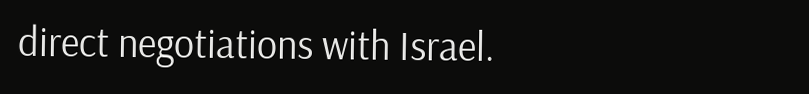direct negotiations with Israel.